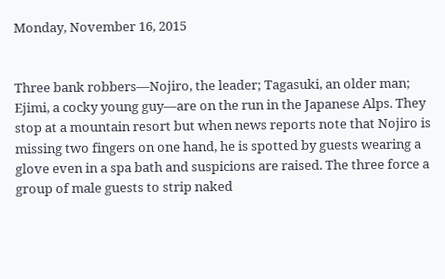Monday, November 16, 2015


Three bank robbers—Nojiro, the leader; Tagasuki, an older man; Ejimi, a cocky young guy—are on the run in the Japanese Alps. They stop at a mountain resort but when news reports note that Nojiro is missing two fingers on one hand, he is spotted by guests wearing a glove even in a spa bath and suspicions are raised. The three force a group of male guests to strip naked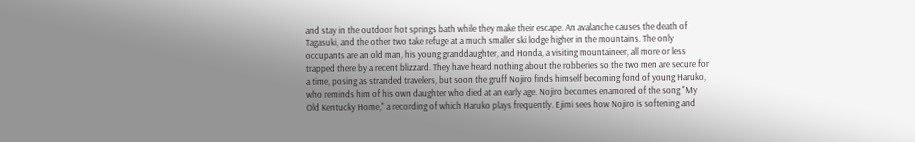and stay in the outdoor hot springs bath while they make their escape. An avalanche causes the death of Tagasuki, and the other two take refuge at a much smaller ski lodge higher in the mountains. The only occupants are an old man, his young granddaughter, and Honda, a visiting mountaineer, all more or less trapped there by a recent blizzard. They have heard nothing about the robberies so the two men are secure for a time, posing as stranded travelers, but soon the gruff Nojiro finds himself becoming fond of young Haruko, who reminds him of his own daughter who died at an early age. Nojiro becomes enamored of the song "My Old Kentucky Home," a recording of which Haruko plays frequently. Ejimi sees how Nojiro is softening and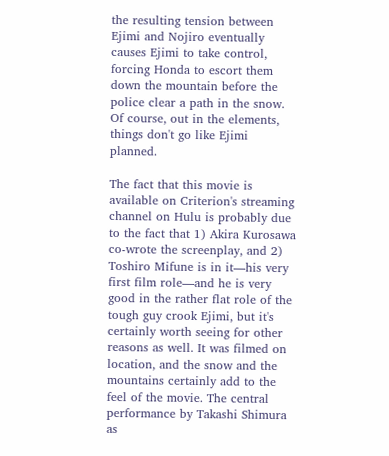the resulting tension between Ejimi and Nojiro eventually causes Ejimi to take control, forcing Honda to escort them down the mountain before the police clear a path in the snow. Of course, out in the elements, things don't go like Ejimi planned.

The fact that this movie is available on Criterion's streaming channel on Hulu is probably due to the fact that 1) Akira Kurosawa co-wrote the screenplay, and 2) Toshiro Mifune is in it—his very first film role—and he is very good in the rather flat role of the tough guy crook Ejimi, but it's certainly worth seeing for other reasons as well. It was filmed on location, and the snow and the mountains certainly add to the feel of the movie. The central performance by Takashi Shimura as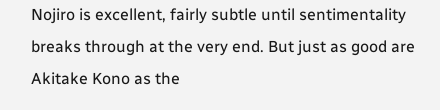Nojiro is excellent, fairly subtle until sentimentality breaks through at the very end. But just as good are Akitake Kono as the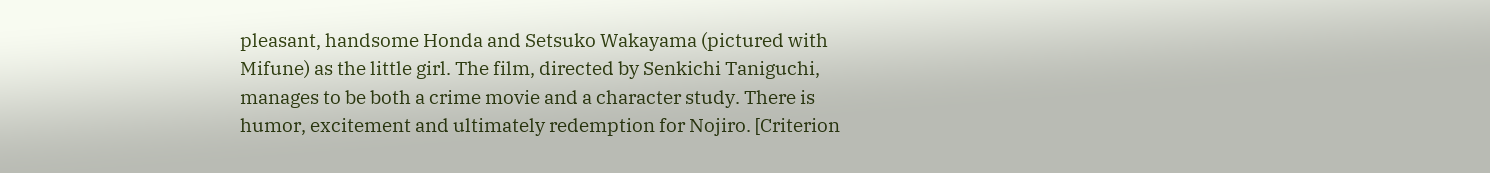pleasant, handsome Honda and Setsuko Wakayama (pictured with Mifune) as the little girl. The film, directed by Senkichi Taniguchi, manages to be both a crime movie and a character study. There is humor, excitement and ultimately redemption for Nojiro. [Criterion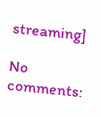streaming]

No comments: